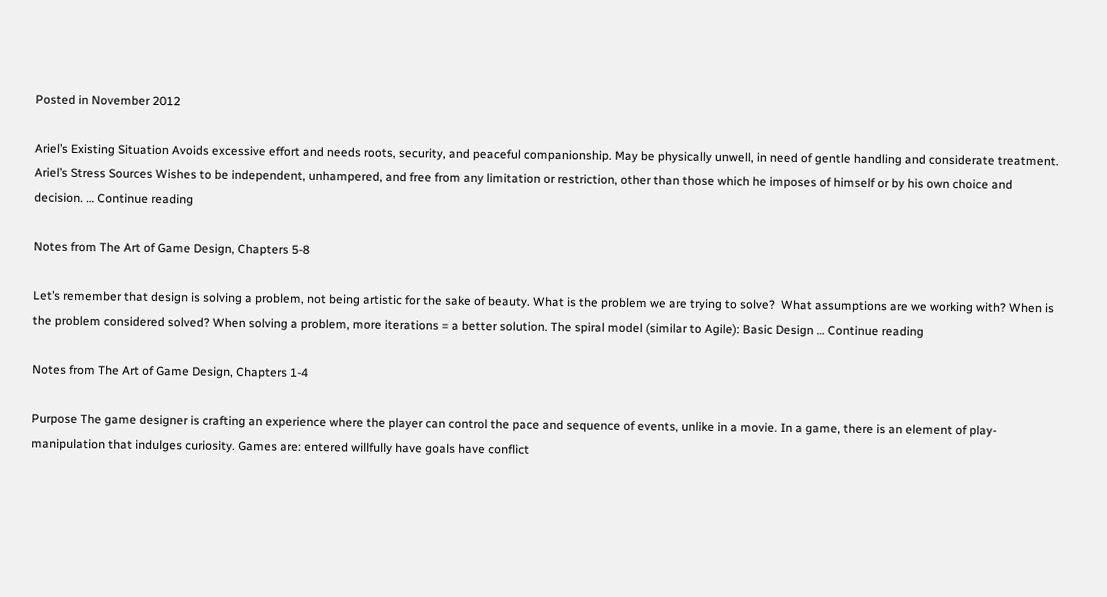Posted in November 2012

Ariel’s Existing Situation Avoids excessive effort and needs roots, security, and peaceful companionship. May be physically unwell, in need of gentle handling and considerate treatment. Ariel’s Stress Sources Wishes to be independent, unhampered, and free from any limitation or restriction, other than those which he imposes of himself or by his own choice and decision. … Continue reading

Notes from The Art of Game Design, Chapters 5-8

Let’s remember that design is solving a problem, not being artistic for the sake of beauty. What is the problem we are trying to solve?  What assumptions are we working with? When is the problem considered solved? When solving a problem, more iterations = a better solution. The spiral model (similar to Agile): Basic Design … Continue reading

Notes from The Art of Game Design, Chapters 1-4

Purpose The game designer is crafting an experience where the player can control the pace and sequence of events, unlike in a movie. In a game, there is an element of play- manipulation that indulges curiosity. Games are: entered willfully have goals have conflict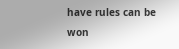have rules can be won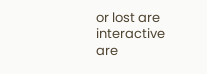or lost are interactive are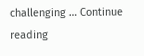challenging … Continue reading